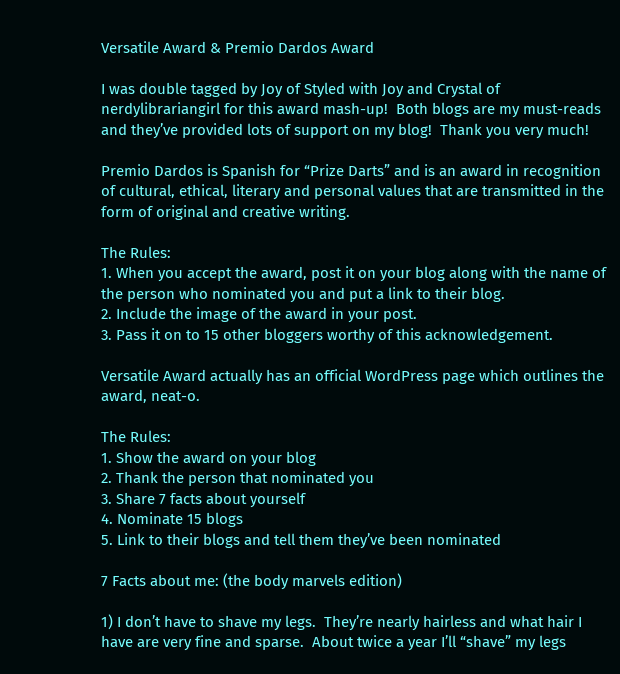Versatile Award & Premio Dardos Award

I was double tagged by Joy of Styled with Joy and Crystal of nerdylibrariangirl for this award mash-up!  Both blogs are my must-reads and they’ve provided lots of support on my blog!  Thank you very much!

Premio Dardos is Spanish for “Prize Darts” and is an award in recognition of cultural, ethical, literary and personal values that are transmitted in the form of original and creative writing.

The Rules:
1. When you accept the award, post it on your blog along with the name of the person who nominated you and put a link to their blog.
2. Include the image of the award in your post.
3. Pass it on to 15 other bloggers worthy of this acknowledgement.

Versatile Award actually has an official WordPress page which outlines the award, neat-o.

The Rules:
1. Show the award on your blog
2. Thank the person that nominated you
3. Share 7 facts about yourself
4. Nominate 15 blogs
5. Link to their blogs and tell them they’ve been nominated

7 Facts about me: (the body marvels edition)

1) I don’t have to shave my legs.  They’re nearly hairless and what hair I have are very fine and sparse.  About twice a year I’ll “shave” my legs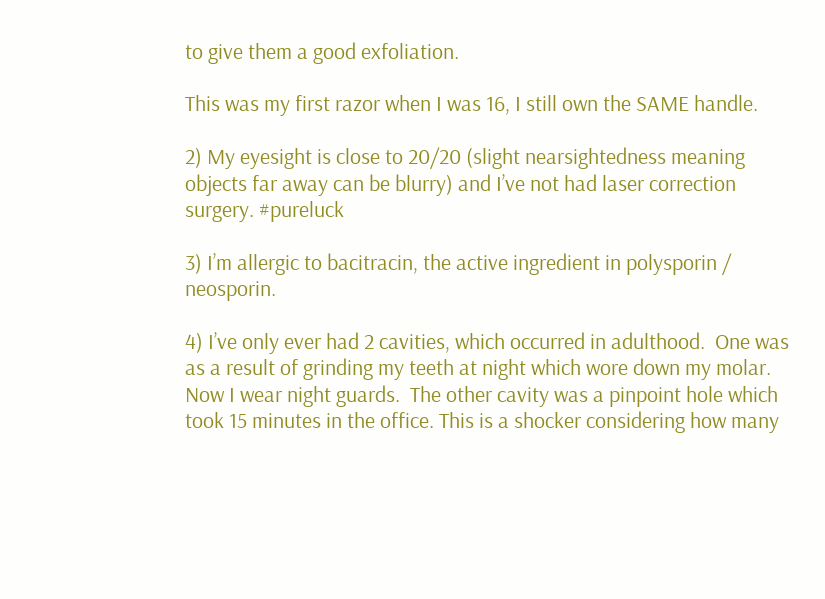to give them a good exfoliation.

This was my first razor when I was 16, I still own the SAME handle.

2) My eyesight is close to 20/20 (slight nearsightedness meaning objects far away can be blurry) and I’ve not had laser correction surgery. #pureluck

3) I’m allergic to bacitracin, the active ingredient in polysporin / neosporin.

4) I’ve only ever had 2 cavities, which occurred in adulthood.  One was as a result of grinding my teeth at night which wore down my molar.  Now I wear night guards.  The other cavity was a pinpoint hole which took 15 minutes in the office. This is a shocker considering how many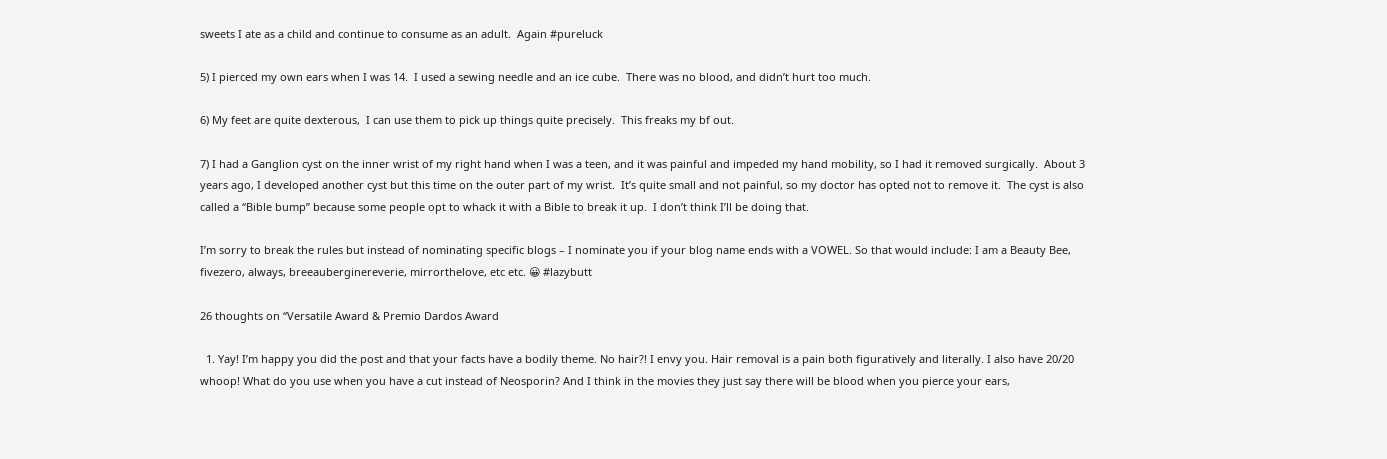sweets I ate as a child and continue to consume as an adult.  Again #pureluck

5) I pierced my own ears when I was 14.  I used a sewing needle and an ice cube.  There was no blood, and didn’t hurt too much.

6) My feet are quite dexterous,  I can use them to pick up things quite precisely.  This freaks my bf out.

7) I had a Ganglion cyst on the inner wrist of my right hand when I was a teen, and it was painful and impeded my hand mobility, so I had it removed surgically.  About 3 years ago, I developed another cyst but this time on the outer part of my wrist.  It’s quite small and not painful, so my doctor has opted not to remove it.  The cyst is also called a “Bible bump” because some people opt to whack it with a Bible to break it up.  I don’t think I’ll be doing that.

I’m sorry to break the rules but instead of nominating specific blogs – I nominate you if your blog name ends with a VOWEL. So that would include: I am a Beauty Bee, fivezero, always, breeauberginereverie, mirrorthelove, etc etc. 😀 #lazybutt

26 thoughts on “Versatile Award & Premio Dardos Award

  1. Yay! I’m happy you did the post and that your facts have a bodily theme. No hair?! I envy you. Hair removal is a pain both figuratively and literally. I also have 20/20 whoop! What do you use when you have a cut instead of Neosporin? And I think in the movies they just say there will be blood when you pierce your ears,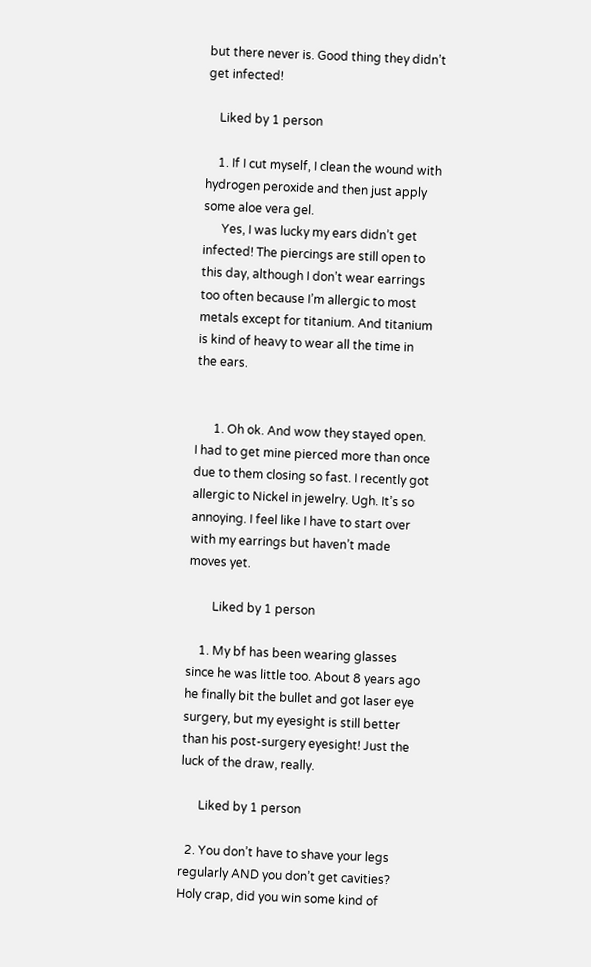but there never is. Good thing they didn’t get infected!

    Liked by 1 person

    1. If I cut myself, I clean the wound with hydrogen peroxide and then just apply some aloe vera gel.
      Yes, I was lucky my ears didn’t get infected! The piercings are still open to this day, although I don’t wear earrings too often because I’m allergic to most metals except for titanium. And titanium is kind of heavy to wear all the time in the ears.


      1. Oh ok. And wow they stayed open. I had to get mine pierced more than once due to them closing so fast. I recently got allergic to Nickel in jewelry. Ugh. It’s so annoying. I feel like I have to start over with my earrings but haven’t made moves yet.

        Liked by 1 person

    1. My bf has been wearing glasses since he was little too. About 8 years ago he finally bit the bullet and got laser eye surgery, but my eyesight is still better than his post-surgery eyesight! Just the luck of the draw, really.

      Liked by 1 person

  2. You don’t have to shave your legs regularly AND you don’t get cavities? Holy crap, did you win some kind of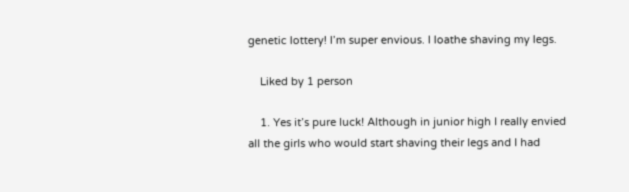genetic lottery! I’m super envious. I loathe shaving my legs.

    Liked by 1 person

    1. Yes it’s pure luck! Although in junior high I really envied all the girls who would start shaving their legs and I had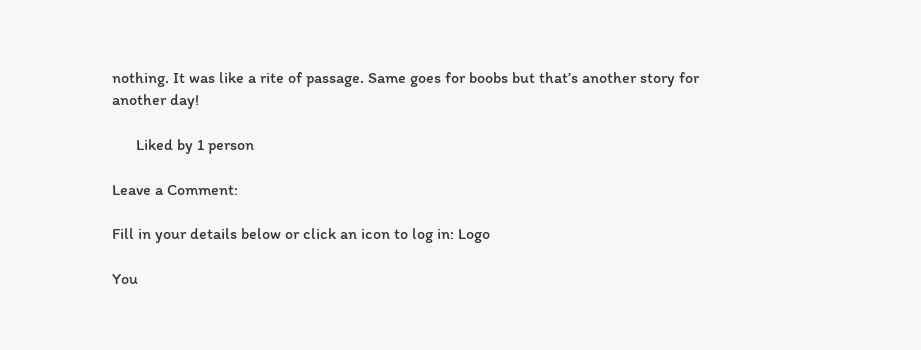nothing. It was like a rite of passage. Same goes for boobs but that’s another story for another day!

      Liked by 1 person

Leave a Comment:

Fill in your details below or click an icon to log in: Logo

You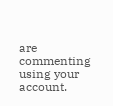are commenting using your account.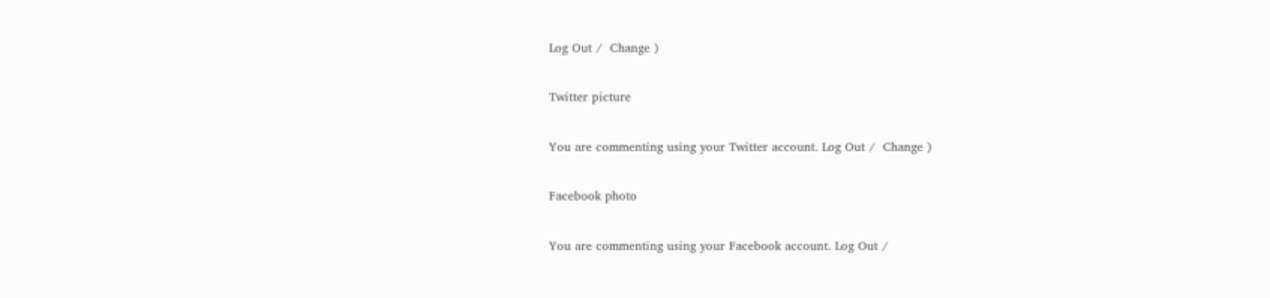Log Out /  Change )

Twitter picture

You are commenting using your Twitter account. Log Out /  Change )

Facebook photo

You are commenting using your Facebook account. Log Out /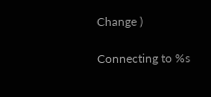Change )

Connecting to %s